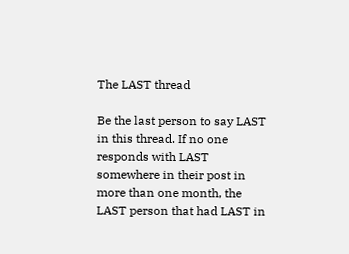The LAST thread

Be the last person to say LAST in this thread. If no one responds with LAST somewhere in their post in more than one month, the LAST person that had LAST in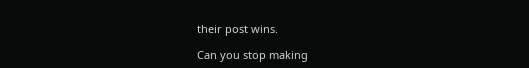their post wins.

Can you stop making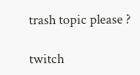trash topic please ?

twitch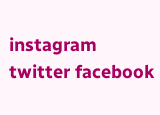instagram twitter facebook